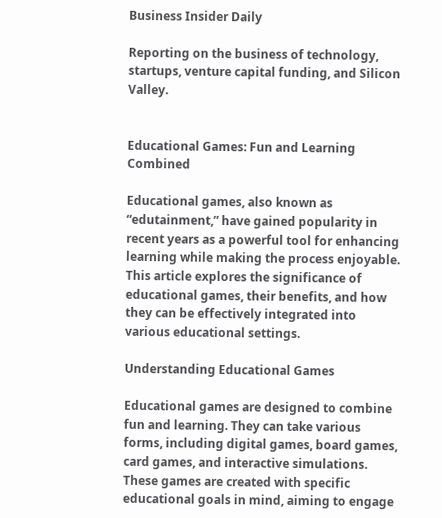Business Insider Daily

Reporting on the business of technology, startups, venture capital funding, and Silicon Valley.


Educational Games: Fun and Learning Combined

Educational games, also known as “edutainment,” have gained popularity in recent years as a powerful tool for enhancing learning while making the process enjoyable. This article explores the significance of educational games, their benefits, and how they can be effectively integrated into various educational settings.

Understanding Educational Games

Educational games are designed to combine fun and learning. They can take various forms, including digital games, board games, card games, and interactive simulations. These games are created with specific educational goals in mind, aiming to engage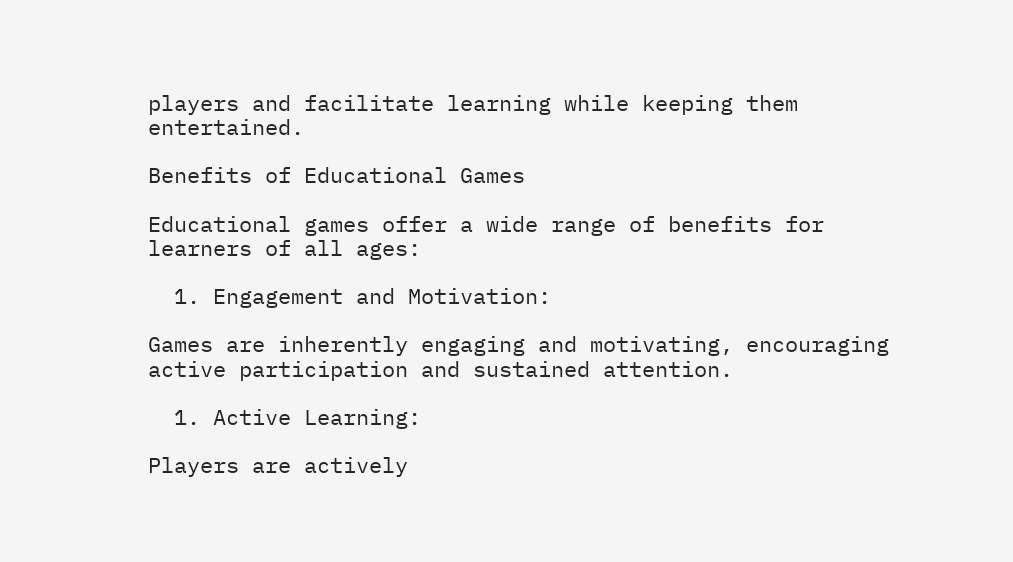players and facilitate learning while keeping them entertained.

Benefits of Educational Games

Educational games offer a wide range of benefits for learners of all ages:

  1. Engagement and Motivation:

Games are inherently engaging and motivating, encouraging active participation and sustained attention.

  1. Active Learning:

Players are actively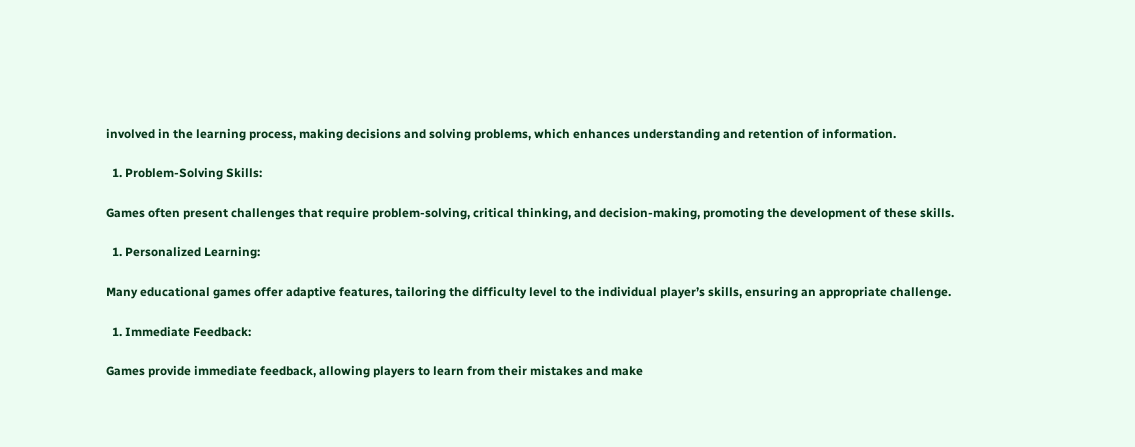involved in the learning process, making decisions and solving problems, which enhances understanding and retention of information.

  1. Problem-Solving Skills:

Games often present challenges that require problem-solving, critical thinking, and decision-making, promoting the development of these skills.

  1. Personalized Learning:

Many educational games offer adaptive features, tailoring the difficulty level to the individual player’s skills, ensuring an appropriate challenge.

  1. Immediate Feedback:

Games provide immediate feedback, allowing players to learn from their mistakes and make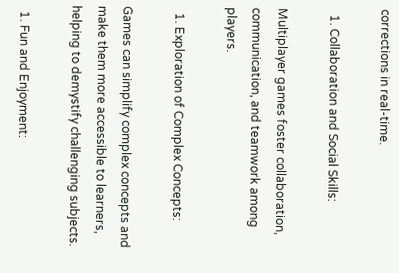corrections in real-time.

  1. Collaboration and Social Skills:

Multiplayer games foster collaboration, communication, and teamwork among players.

  1. Exploration of Complex Concepts:

Games can simplify complex concepts and make them more accessible to learners, helping to demystify challenging subjects.

  1. Fun and Enjoyment: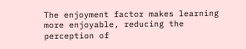The enjoyment factor makes learning more enjoyable, reducing the perception of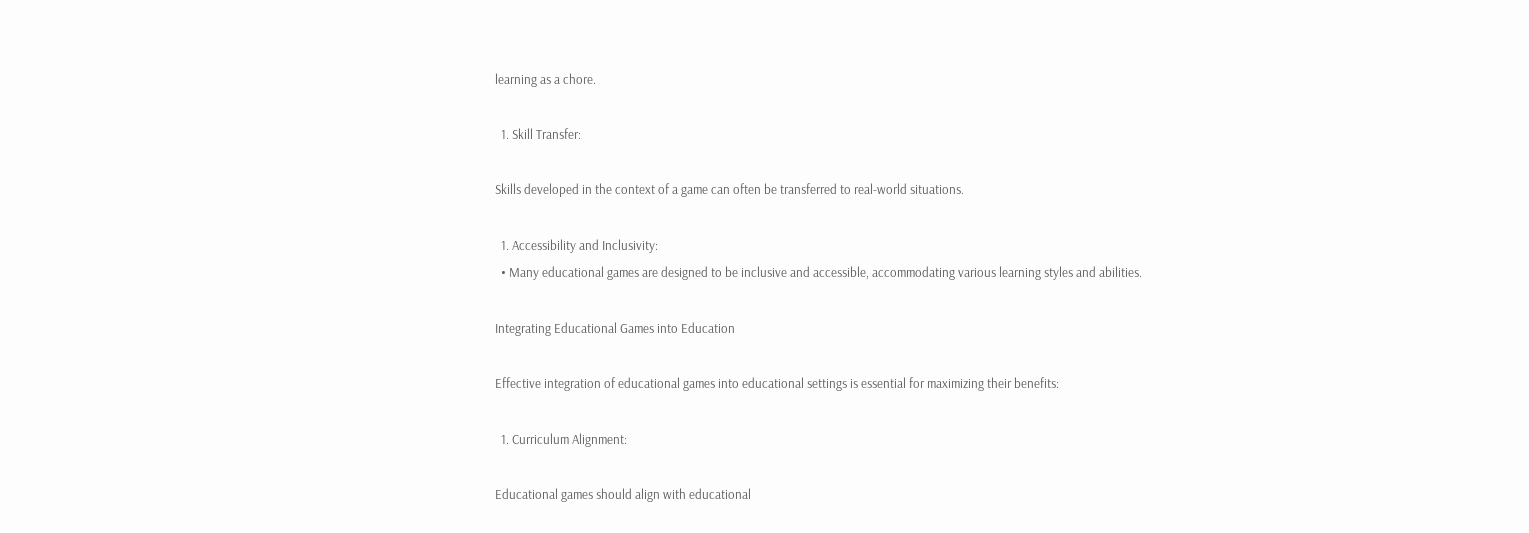learning as a chore.

  1. Skill Transfer:

Skills developed in the context of a game can often be transferred to real-world situations.

  1. Accessibility and Inclusivity:
  • Many educational games are designed to be inclusive and accessible, accommodating various learning styles and abilities.

Integrating Educational Games into Education

Effective integration of educational games into educational settings is essential for maximizing their benefits:

  1. Curriculum Alignment:

Educational games should align with educational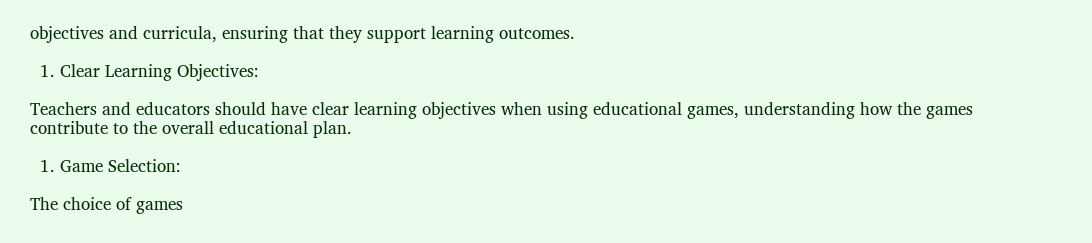objectives and curricula, ensuring that they support learning outcomes.

  1. Clear Learning Objectives:

Teachers and educators should have clear learning objectives when using educational games, understanding how the games contribute to the overall educational plan.

  1. Game Selection:

The choice of games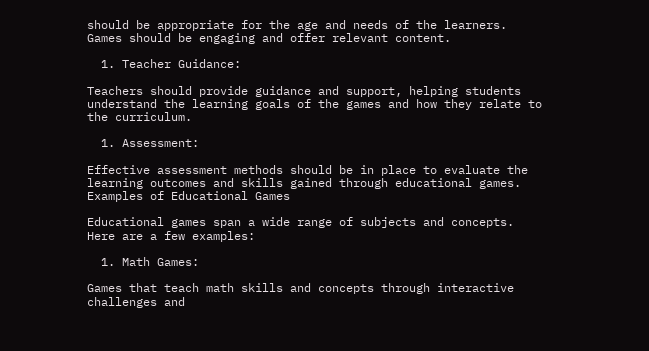should be appropriate for the age and needs of the learners. Games should be engaging and offer relevant content.

  1. Teacher Guidance:

Teachers should provide guidance and support, helping students understand the learning goals of the games and how they relate to the curriculum.

  1. Assessment:

Effective assessment methods should be in place to evaluate the learning outcomes and skills gained through educational games.
Examples of Educational Games

Educational games span a wide range of subjects and concepts. Here are a few examples:

  1. Math Games:

Games that teach math skills and concepts through interactive challenges and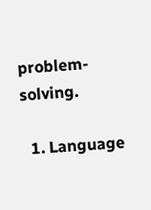problem-solving.

  1. Language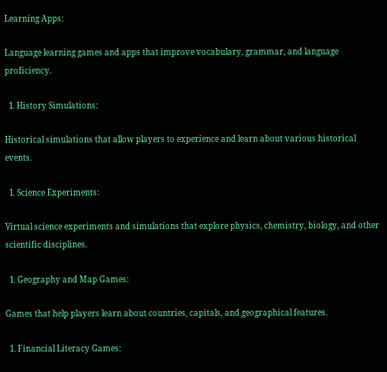Learning Apps:

Language learning games and apps that improve vocabulary, grammar, and language proficiency.

  1. History Simulations:

Historical simulations that allow players to experience and learn about various historical events.

  1. Science Experiments:

Virtual science experiments and simulations that explore physics, chemistry, biology, and other scientific disciplines.

  1. Geography and Map Games:

Games that help players learn about countries, capitals, and geographical features.

  1. Financial Literacy Games: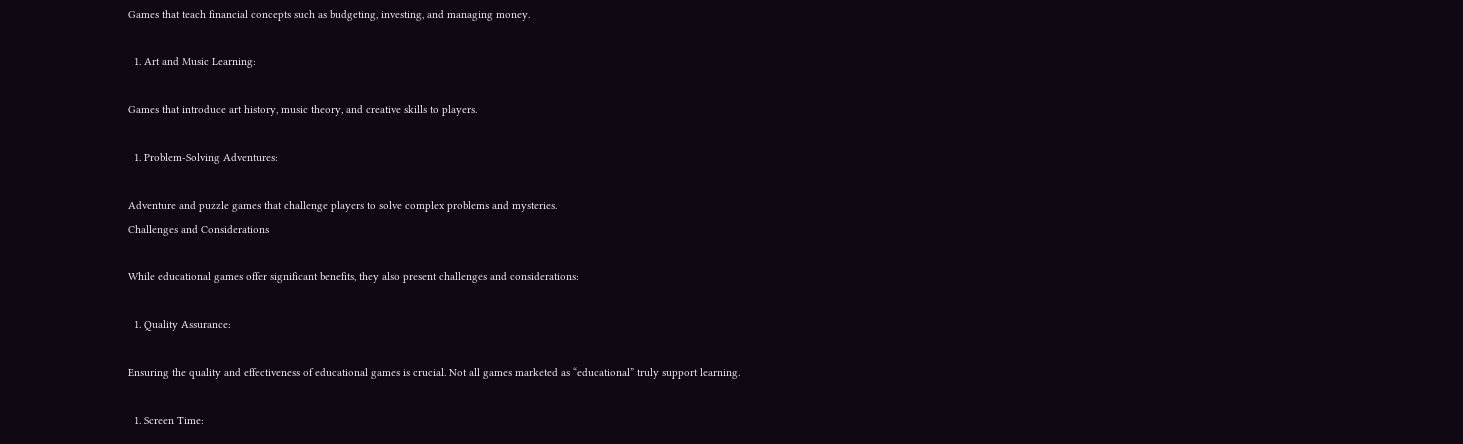Games that teach financial concepts such as budgeting, investing, and managing money.

  1. Art and Music Learning:

Games that introduce art history, music theory, and creative skills to players.

  1. Problem-Solving Adventures:

Adventure and puzzle games that challenge players to solve complex problems and mysteries.
Challenges and Considerations

While educational games offer significant benefits, they also present challenges and considerations:

  1. Quality Assurance:

Ensuring the quality and effectiveness of educational games is crucial. Not all games marketed as “educational” truly support learning.

  1. Screen Time: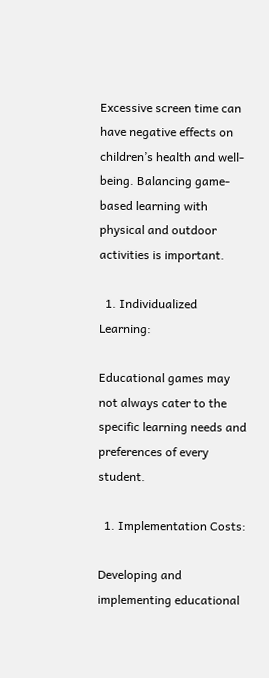Excessive screen time can have negative effects on children’s health and well-being. Balancing game-based learning with physical and outdoor activities is important.

  1. Individualized Learning:

Educational games may not always cater to the specific learning needs and preferences of every student.

  1. Implementation Costs:

Developing and implementing educational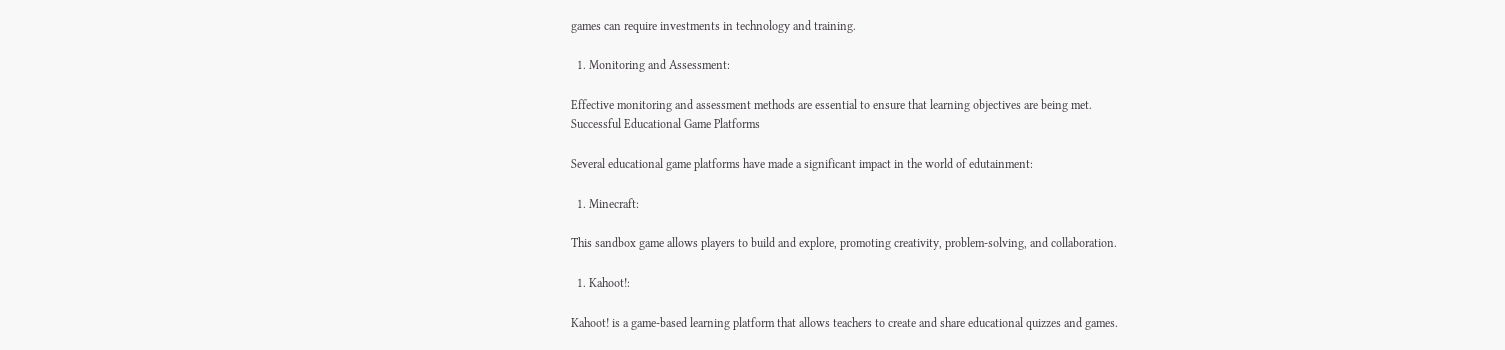games can require investments in technology and training.

  1. Monitoring and Assessment:

Effective monitoring and assessment methods are essential to ensure that learning objectives are being met.
Successful Educational Game Platforms

Several educational game platforms have made a significant impact in the world of edutainment:

  1. Minecraft:

This sandbox game allows players to build and explore, promoting creativity, problem-solving, and collaboration.

  1. Kahoot!:

Kahoot! is a game-based learning platform that allows teachers to create and share educational quizzes and games.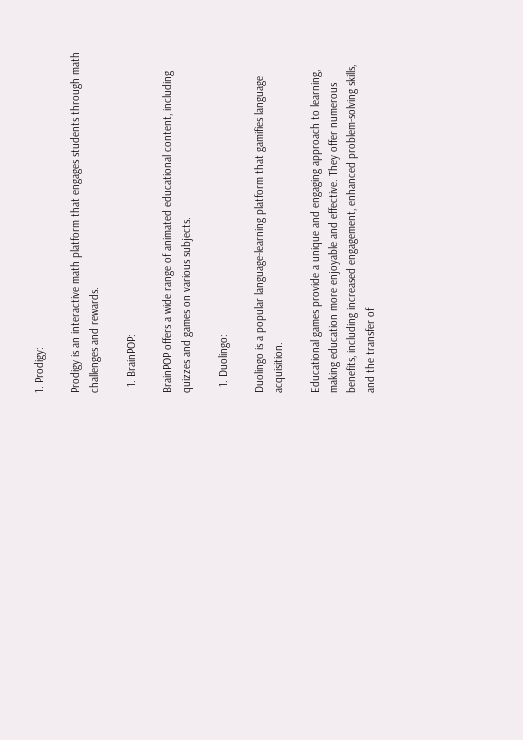1. Prodigy:

Prodigy is an interactive math platform that engages students through math challenges and rewards.

  1. BrainPOP:

BrainPOP offers a wide range of animated educational content, including quizzes and games on various subjects.

  1. Duolingo:

Duolingo is a popular language-learning platform that gamifies language acquisition.

Educational games provide a unique and engaging approach to learning, making education more enjoyable and effective. They offer numerous benefits, including increased engagement, enhanced problem-solving skills, and the transfer of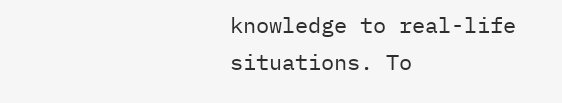knowledge to real-life situations. To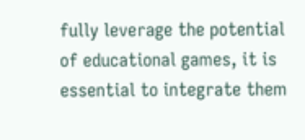fully leverage the potential of educational games, it is essential to integrate them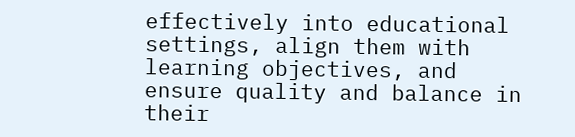effectively into educational settings, align them with learning objectives, and ensure quality and balance in their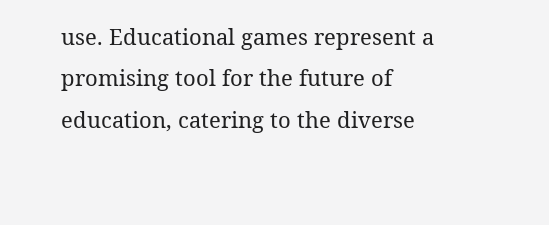use. Educational games represent a promising tool for the future of education, catering to the diverse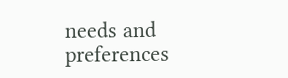needs and preferences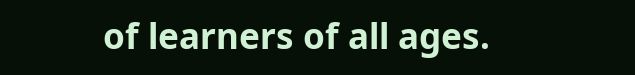of learners of all ages.